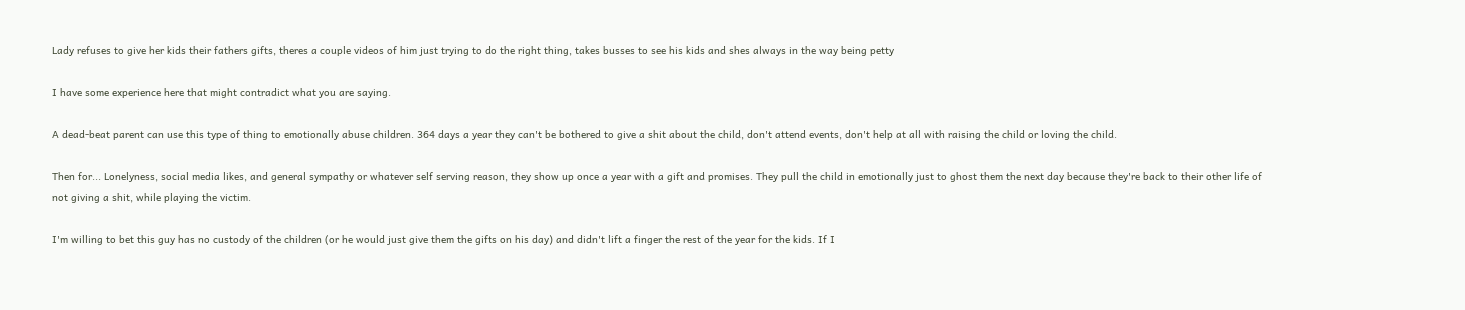Lady refuses to give her kids their fathers gifts, theres a couple videos of him just trying to do the right thing, takes busses to see his kids and shes always in the way being petty

I have some experience here that might contradict what you are saying.

A dead-beat parent can use this type of thing to emotionally abuse children. 364 days a year they can't be bothered to give a shit about the child, don't attend events, don't help at all with raising the child or loving the child.

Then for... Lonelyness, social media likes, and general sympathy or whatever self serving reason, they show up once a year with a gift and promises. They pull the child in emotionally just to ghost them the next day because they're back to their other life of not giving a shit, while playing the victim.

I'm willing to bet this guy has no custody of the children (or he would just give them the gifts on his day) and didn't lift a finger the rest of the year for the kids. If I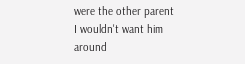were the other parent I wouldn't want him around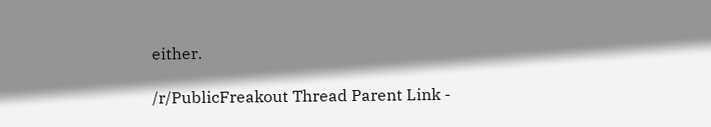either.

/r/PublicFreakout Thread Parent Link -